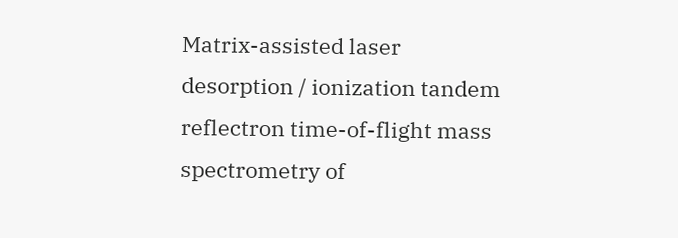Matrix-assisted laser desorption / ionization tandem reflectron time-of-flight mass spectrometry of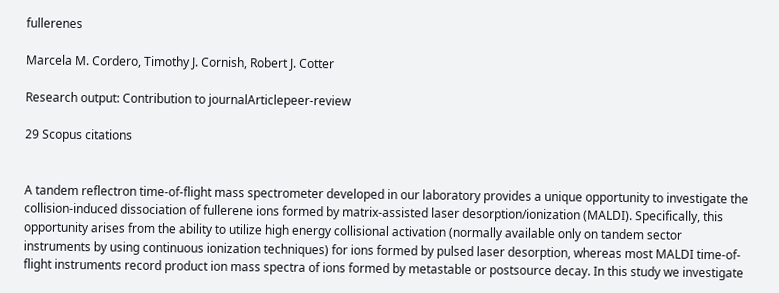fullerenes

Marcela M. Cordero, Timothy J. Cornish, Robert J. Cotter

Research output: Contribution to journalArticlepeer-review

29 Scopus citations


A tandem reflectron time-of-flight mass spectrometer developed in our laboratory provides a unique opportunity to investigate the collision-induced dissociation of fullerene ions formed by matrix-assisted laser desorption/ionization (MALDI). Specifically, this opportunity arises from the ability to utilize high energy collisional activation (normally available only on tandem sector instruments by using continuous ionization techniques) for ions formed by pulsed laser desorption, whereas most MALDI time-of-flight instruments record product ion mass spectra of ions formed by metastable or postsource decay. In this study we investigate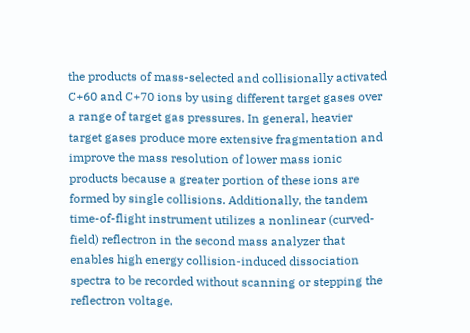the products of mass-selected and collisionally activated C+60 and C+70 ions by using different target gases over a range of target gas pressures. In general, heavier target gases produce more extensive fragmentation and improve the mass resolution of lower mass ionic products because a greater portion of these ions are formed by single collisions. Additionally, the tandem time-of-flight instrument utilizes a nonlinear (curved-field) reflectron in the second mass analyzer that enables high energy collision-induced dissociation spectra to be recorded without scanning or stepping the reflectron voltage.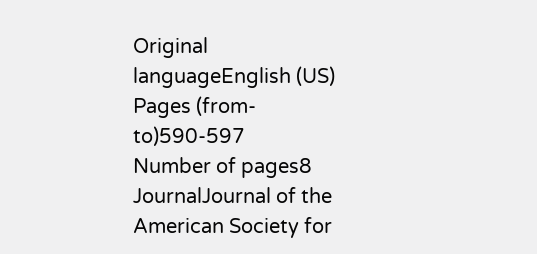Original languageEnglish (US)
Pages (from-to)590-597
Number of pages8
JournalJournal of the American Society for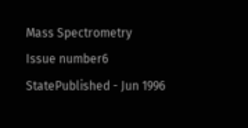Mass Spectrometry
Issue number6
StatePublished - Jun 1996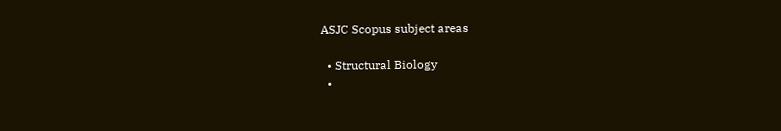ASJC Scopus subject areas

  • Structural Biology
  •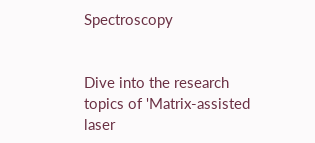Spectroscopy


Dive into the research topics of 'Matrix-assisted laser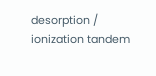desorption / ionization tandem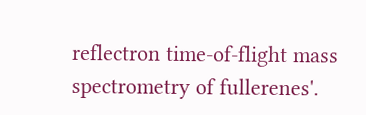reflectron time-of-flight mass spectrometry of fullerenes'.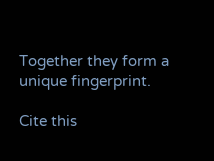Together they form a unique fingerprint.

Cite this